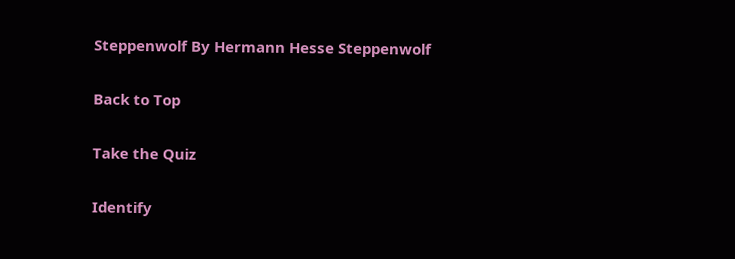Steppenwolf By Hermann Hesse Steppenwolf

Back to Top

Take the Quiz

Identify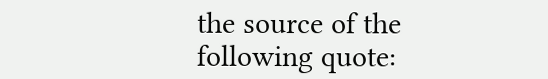the source of the following quote: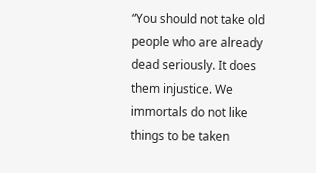“You should not take old people who are already dead seriously. It does them injustice. We immortals do not like things to be taken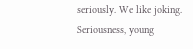seriously. We like joking. Seriousness, young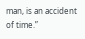man, is an accident of time.”